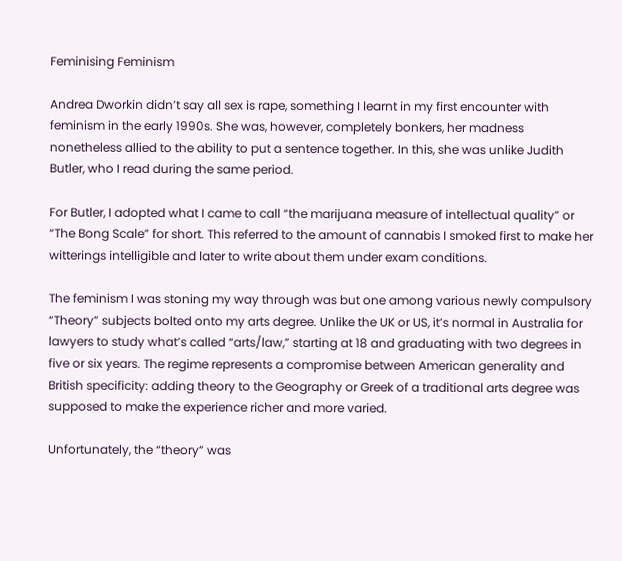Feminising Feminism

Andrea Dworkin didn’t say all sex is rape, something I learnt in my first encounter with feminism in the early 1990s. She was, however, completely bonkers, her madness nonetheless allied to the ability to put a sentence together. In this, she was unlike Judith Butler, who I read during the same period.

For Butler, I adopted what I came to call “the marijuana measure of intellectual quality” or “The Bong Scale” for short. This referred to the amount of cannabis I smoked first to make her witterings intelligible and later to write about them under exam conditions.

The feminism I was stoning my way through was but one among various newly compulsory “Theory” subjects bolted onto my arts degree. Unlike the UK or US, it’s normal in Australia for lawyers to study what’s called “arts/law,” starting at 18 and graduating with two degrees in five or six years. The regime represents a compromise between American generality and British specificity: adding theory to the Geography or Greek of a traditional arts degree was supposed to make the experience richer and more varied.

Unfortunately, the “theory” was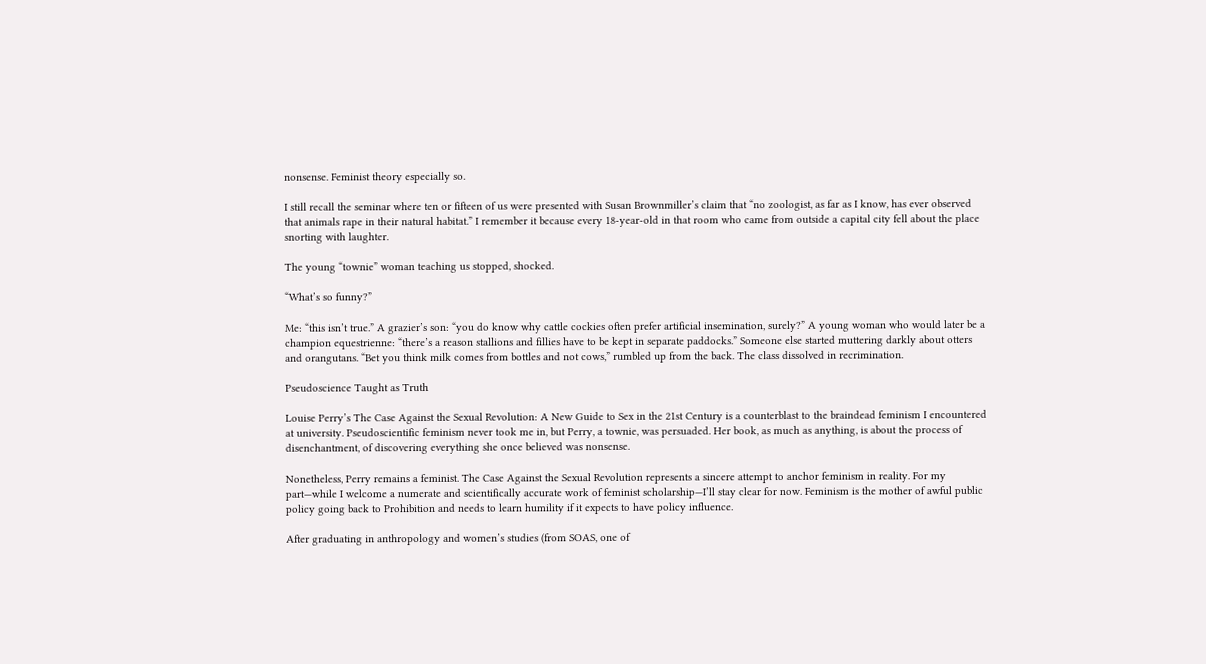nonsense. Feminist theory especially so.

I still recall the seminar where ten or fifteen of us were presented with Susan Brownmiller’s claim that “no zoologist, as far as I know, has ever observed that animals rape in their natural habitat.” I remember it because every 18-year-old in that room who came from outside a capital city fell about the place snorting with laughter.

The young “townie” woman teaching us stopped, shocked.

“What’s so funny?”

Me: “this isn’t true.” A grazier’s son: “you do know why cattle cockies often prefer artificial insemination, surely?” A young woman who would later be a champion equestrienne: “there’s a reason stallions and fillies have to be kept in separate paddocks.” Someone else started muttering darkly about otters and orangutans. “Bet you think milk comes from bottles and not cows,” rumbled up from the back. The class dissolved in recrimination.

Pseudoscience Taught as Truth

Louise Perry’s The Case Against the Sexual Revolution: A New Guide to Sex in the 21st Century is a counterblast to the braindead feminism I encountered at university. Pseudoscientific feminism never took me in, but Perry, a townie, was persuaded. Her book, as much as anything, is about the process of disenchantment, of discovering everything she once believed was nonsense.

Nonetheless, Perry remains a feminist. The Case Against the Sexual Revolution represents a sincere attempt to anchor feminism in reality. For my part—while I welcome a numerate and scientifically accurate work of feminist scholarship—I’ll stay clear for now. Feminism is the mother of awful public policy going back to Prohibition and needs to learn humility if it expects to have policy influence.

After graduating in anthropology and women’s studies (from SOAS, one of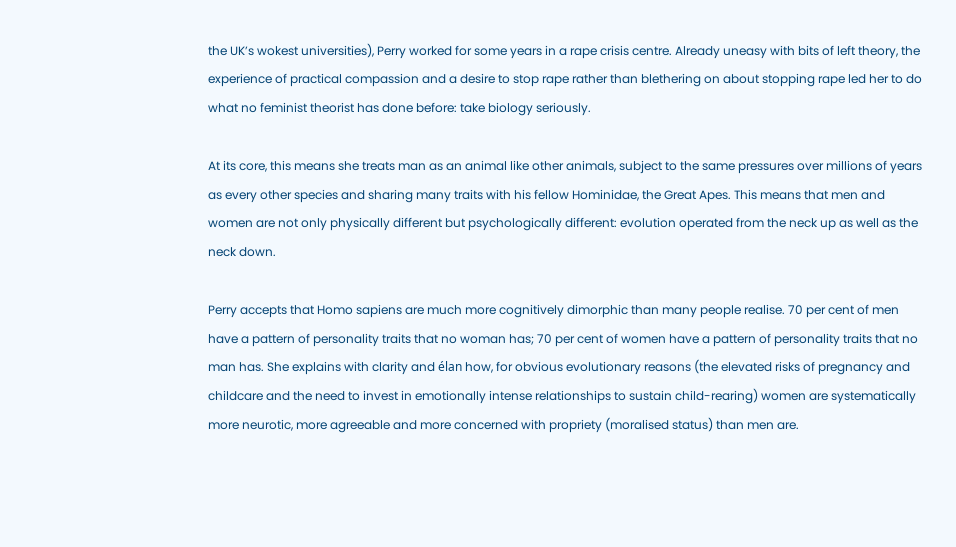the UK’s wokest universities), Perry worked for some years in a rape crisis centre. Already uneasy with bits of left theory, the experience of practical compassion and a desire to stop rape rather than blethering on about stopping rape led her to do what no feminist theorist has done before: take biology seriously.

At its core, this means she treats man as an animal like other animals, subject to the same pressures over millions of years as every other species and sharing many traits with his fellow Hominidae, the Great Apes. This means that men and women are not only physically different but psychologically different: evolution operated from the neck up as well as the neck down.

Perry accepts that Homo sapiens are much more cognitively dimorphic than many people realise. 70 per cent of men have a pattern of personality traits that no woman has; 70 per cent of women have a pattern of personality traits that no man has. She explains with clarity and élan how, for obvious evolutionary reasons (the elevated risks of pregnancy and childcare and the need to invest in emotionally intense relationships to sustain child-rearing) women are systematically more neurotic, more agreeable and more concerned with propriety (moralised status) than men are.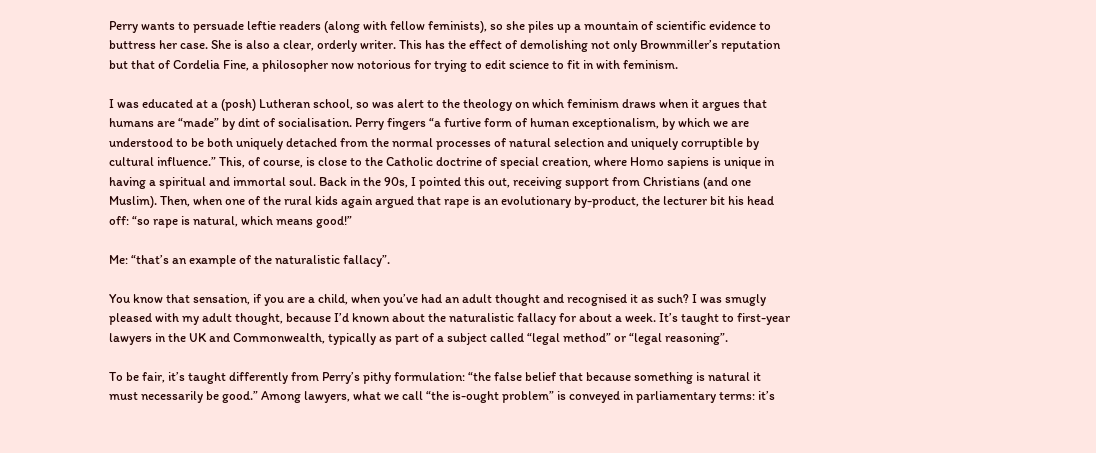Perry wants to persuade leftie readers (along with fellow feminists), so she piles up a mountain of scientific evidence to buttress her case. She is also a clear, orderly writer. This has the effect of demolishing not only Brownmiller’s reputation but that of Cordelia Fine, a philosopher now notorious for trying to edit science to fit in with feminism.

I was educated at a (posh) Lutheran school, so was alert to the theology on which feminism draws when it argues that humans are “made” by dint of socialisation. Perry fingers “a furtive form of human exceptionalism, by which we are understood to be both uniquely detached from the normal processes of natural selection and uniquely corruptible by cultural influence.” This, of course, is close to the Catholic doctrine of special creation, where Homo sapiens is unique in having a spiritual and immortal soul. Back in the 90s, I pointed this out, receiving support from Christians (and one Muslim). Then, when one of the rural kids again argued that rape is an evolutionary by-product, the lecturer bit his head off: “so rape is natural, which means good!”

Me: “that’s an example of the naturalistic fallacy”.

You know that sensation, if you are a child, when you’ve had an adult thought and recognised it as such? I was smugly pleased with my adult thought, because I’d known about the naturalistic fallacy for about a week. It’s taught to first-year lawyers in the UK and Commonwealth, typically as part of a subject called “legal method” or “legal reasoning”.

To be fair, it’s taught differently from Perry’s pithy formulation: “the false belief that because something is natural it must necessarily be good.” Among lawyers, what we call “the is-ought problem” is conveyed in parliamentary terms: it’s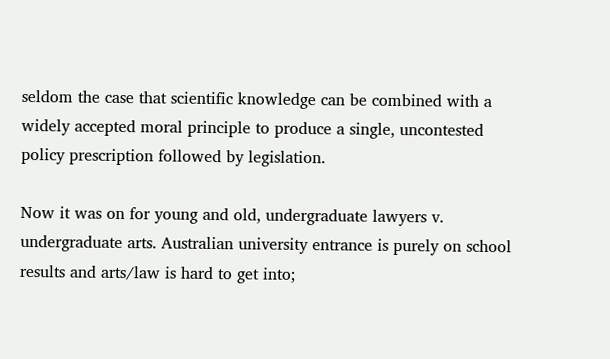seldom the case that scientific knowledge can be combined with a widely accepted moral principle to produce a single, uncontested policy prescription followed by legislation.

Now it was on for young and old, undergraduate lawyers v. undergraduate arts. Australian university entrance is purely on school results and arts/law is hard to get into;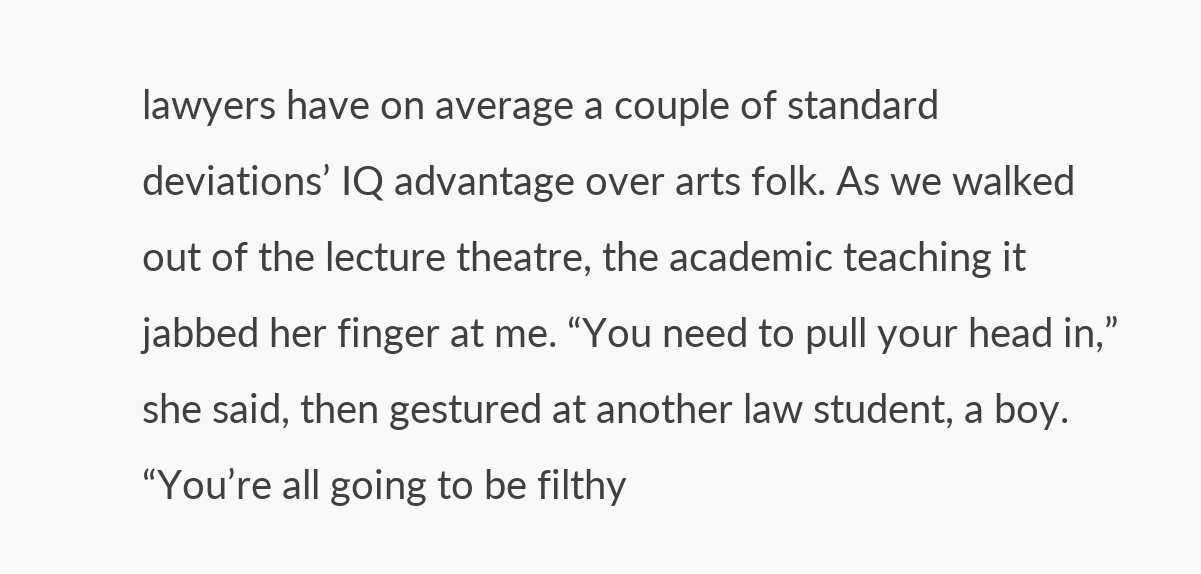lawyers have on average a couple of standard deviations’ IQ advantage over arts folk. As we walked out of the lecture theatre, the academic teaching it jabbed her finger at me. “You need to pull your head in,” she said, then gestured at another law student, a boy. “You’re all going to be filthy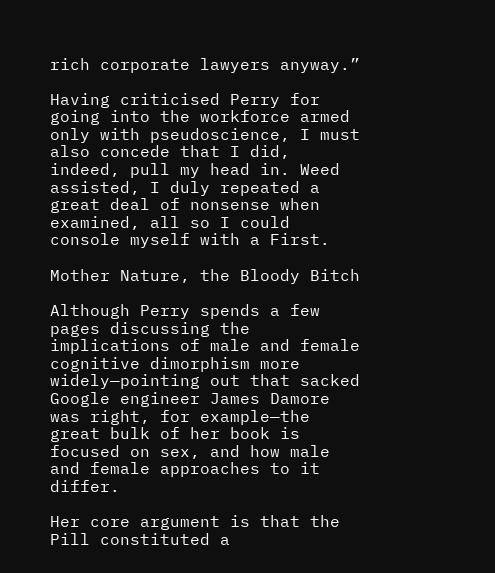rich corporate lawyers anyway.”

Having criticised Perry for going into the workforce armed only with pseudoscience, I must also concede that I did, indeed, pull my head in. Weed assisted, I duly repeated a great deal of nonsense when examined, all so I could console myself with a First.

Mother Nature, the Bloody Bitch

Although Perry spends a few pages discussing the implications of male and female cognitive dimorphism more widely—pointing out that sacked Google engineer James Damore was right, for example—the great bulk of her book is focused on sex, and how male and female approaches to it differ.

Her core argument is that the Pill constituted a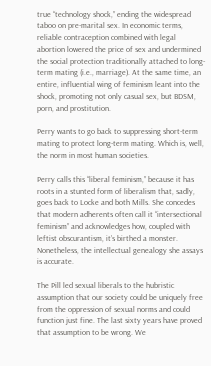true “technology shock,” ending the widespread taboo on pre-marital sex. In economic terms, reliable contraception combined with legal abortion lowered the price of sex and undermined the social protection traditionally attached to long-term mating (i.e., marriage). At the same time, an entire, influential wing of feminism leant into the shock, promoting not only casual sex, but BDSM, porn, and prostitution.

Perry wants to go back to suppressing short-term mating to protect long-term mating. Which is, well, the norm in most human societies.

Perry calls this “liberal feminism,” because it has roots in a stunted form of liberalism that, sadly, goes back to Locke and both Mills. She concedes that modern adherents often call it “intersectional feminism” and acknowledges how, coupled with leftist obscurantism, it’s birthed a monster. Nonetheless, the intellectual genealogy she assays is accurate.

The Pill led sexual liberals to the hubristic assumption that our society could be uniquely free from the oppression of sexual norms and could function just fine. The last sixty years have proved that assumption to be wrong. We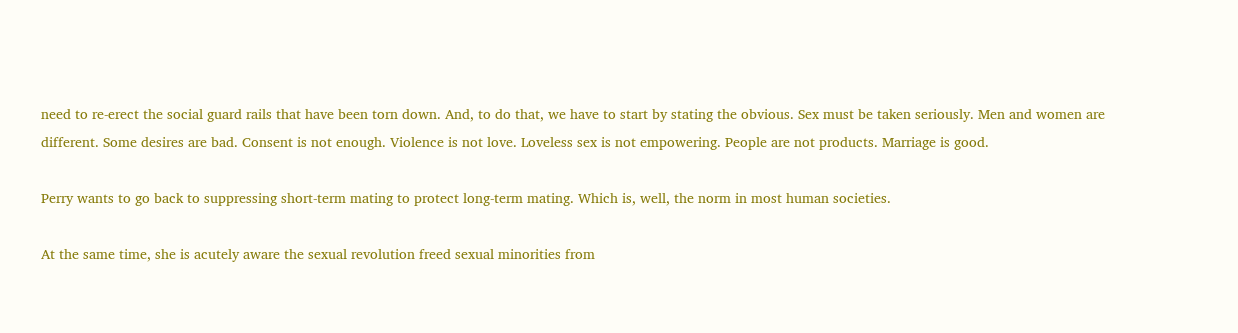need to re-erect the social guard rails that have been torn down. And, to do that, we have to start by stating the obvious. Sex must be taken seriously. Men and women are different. Some desires are bad. Consent is not enough. Violence is not love. Loveless sex is not empowering. People are not products. Marriage is good.

Perry wants to go back to suppressing short-term mating to protect long-term mating. Which is, well, the norm in most human societies.

At the same time, she is acutely aware the sexual revolution freed sexual minorities from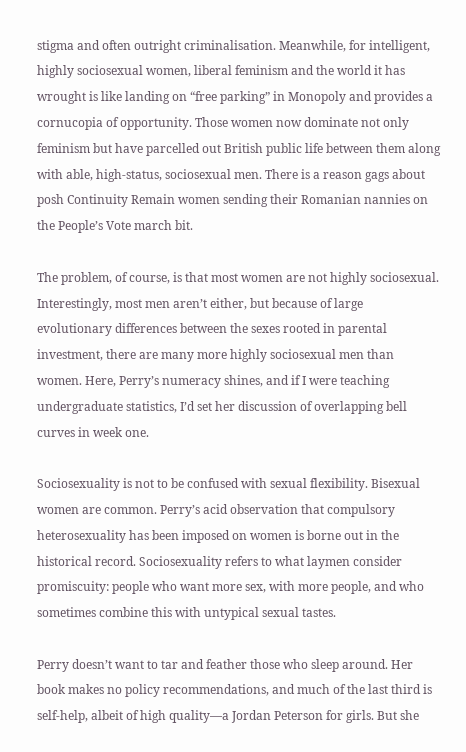stigma and often outright criminalisation. Meanwhile, for intelligent, highly sociosexual women, liberal feminism and the world it has wrought is like landing on “free parking” in Monopoly and provides a cornucopia of opportunity. Those women now dominate not only feminism but have parcelled out British public life between them along with able, high-status, sociosexual men. There is a reason gags about posh Continuity Remain women sending their Romanian nannies on the People’s Vote march bit.

The problem, of course, is that most women are not highly sociosexual. Interestingly, most men aren’t either, but because of large evolutionary differences between the sexes rooted in parental investment, there are many more highly sociosexual men than women. Here, Perry’s numeracy shines, and if I were teaching undergraduate statistics, I’d set her discussion of overlapping bell curves in week one.

Sociosexuality is not to be confused with sexual flexibility. Bisexual women are common. Perry’s acid observation that compulsory heterosexuality has been imposed on women is borne out in the historical record. Sociosexuality refers to what laymen consider promiscuity: people who want more sex, with more people, and who sometimes combine this with untypical sexual tastes.

Perry doesn’t want to tar and feather those who sleep around. Her book makes no policy recommendations, and much of the last third is self-help, albeit of high quality—a Jordan Peterson for girls. But she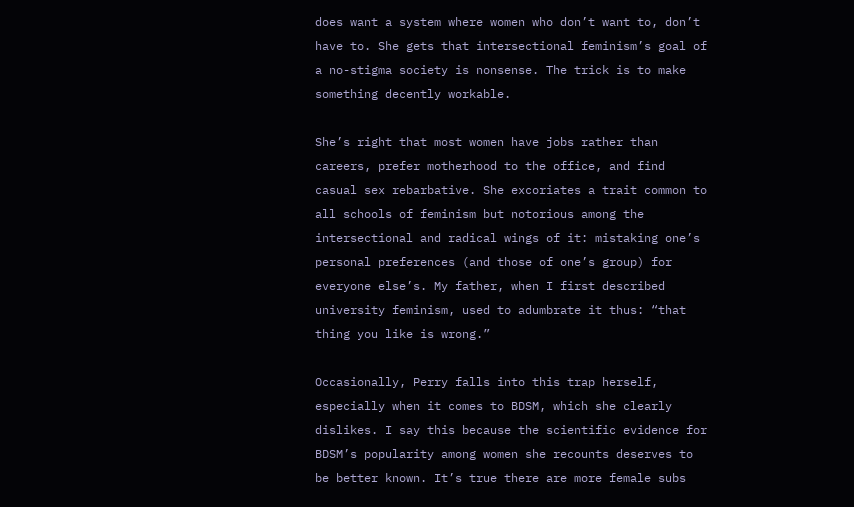does want a system where women who don’t want to, don’t have to. She gets that intersectional feminism’s goal of a no-stigma society is nonsense. The trick is to make something decently workable.

She’s right that most women have jobs rather than careers, prefer motherhood to the office, and find casual sex rebarbative. She excoriates a trait common to all schools of feminism but notorious among the intersectional and radical wings of it: mistaking one’s personal preferences (and those of one’s group) for everyone else’s. My father, when I first described university feminism, used to adumbrate it thus: “that thing you like is wrong.”

Occasionally, Perry falls into this trap herself, especially when it comes to BDSM, which she clearly dislikes. I say this because the scientific evidence for BDSM’s popularity among women she recounts deserves to be better known. It’s true there are more female subs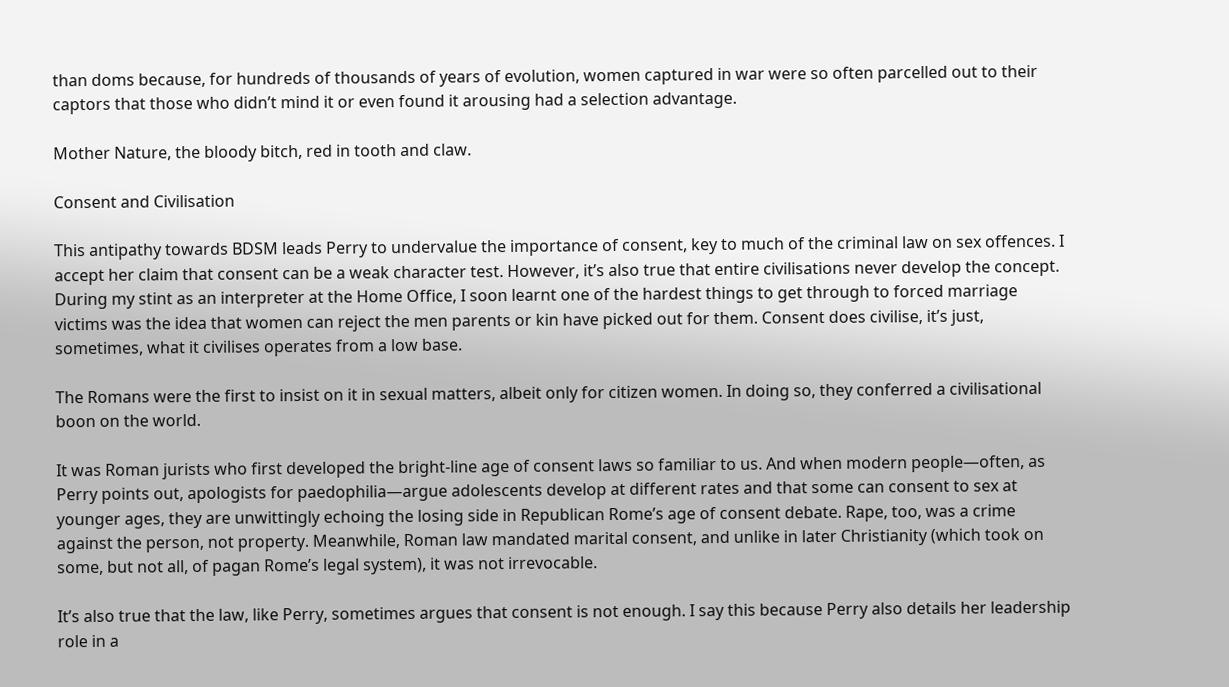than doms because, for hundreds of thousands of years of evolution, women captured in war were so often parcelled out to their captors that those who didn’t mind it or even found it arousing had a selection advantage.

Mother Nature, the bloody bitch, red in tooth and claw.

Consent and Civilisation

This antipathy towards BDSM leads Perry to undervalue the importance of consent, key to much of the criminal law on sex offences. I accept her claim that consent can be a weak character test. However, it’s also true that entire civilisations never develop the concept. During my stint as an interpreter at the Home Office, I soon learnt one of the hardest things to get through to forced marriage victims was the idea that women can reject the men parents or kin have picked out for them. Consent does civilise, it’s just, sometimes, what it civilises operates from a low base.

The Romans were the first to insist on it in sexual matters, albeit only for citizen women. In doing so, they conferred a civilisational boon on the world.

It was Roman jurists who first developed the bright-line age of consent laws so familiar to us. And when modern people—often, as Perry points out, apologists for paedophilia—argue adolescents develop at different rates and that some can consent to sex at younger ages, they are unwittingly echoing the losing side in Republican Rome’s age of consent debate. Rape, too, was a crime against the person, not property. Meanwhile, Roman law mandated marital consent, and unlike in later Christianity (which took on some, but not all, of pagan Rome’s legal system), it was not irrevocable.

It’s also true that the law, like Perry, sometimes argues that consent is not enough. I say this because Perry also details her leadership role in a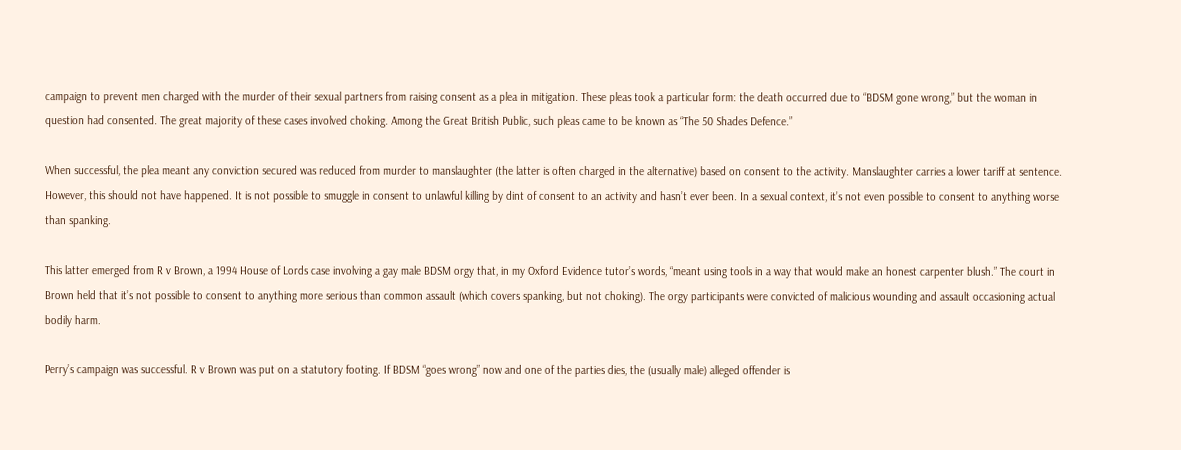campaign to prevent men charged with the murder of their sexual partners from raising consent as a plea in mitigation. These pleas took a particular form: the death occurred due to “BDSM gone wrong,” but the woman in question had consented. The great majority of these cases involved choking. Among the Great British Public, such pleas came to be known as “The 50 Shades Defence.”

When successful, the plea meant any conviction secured was reduced from murder to manslaughter (the latter is often charged in the alternative) based on consent to the activity. Manslaughter carries a lower tariff at sentence. However, this should not have happened. It is not possible to smuggle in consent to unlawful killing by dint of consent to an activity and hasn’t ever been. In a sexual context, it’s not even possible to consent to anything worse than spanking.

This latter emerged from R v Brown, a 1994 House of Lords case involving a gay male BDSM orgy that, in my Oxford Evidence tutor’s words, “meant using tools in a way that would make an honest carpenter blush.” The court in Brown held that it’s not possible to consent to anything more serious than common assault (which covers spanking, but not choking). The orgy participants were convicted of malicious wounding and assault occasioning actual bodily harm.

Perry’s campaign was successful. R v Brown was put on a statutory footing. If BDSM “goes wrong” now and one of the parties dies, the (usually male) alleged offender is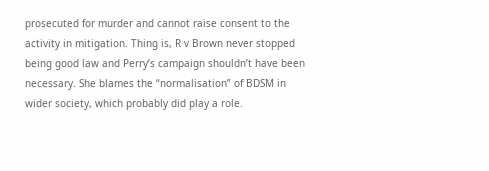prosecuted for murder and cannot raise consent to the activity in mitigation. Thing is, R v Brown never stopped being good law and Perry’s campaign shouldn’t have been necessary. She blames the “normalisation” of BDSM in wider society, which probably did play a role.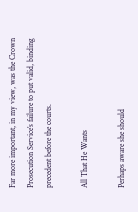Far more important, in my view, was the Crown Prosecution Service’s failure to put valid, binding precedent before the courts.

All That He Wants

Perhaps aware she should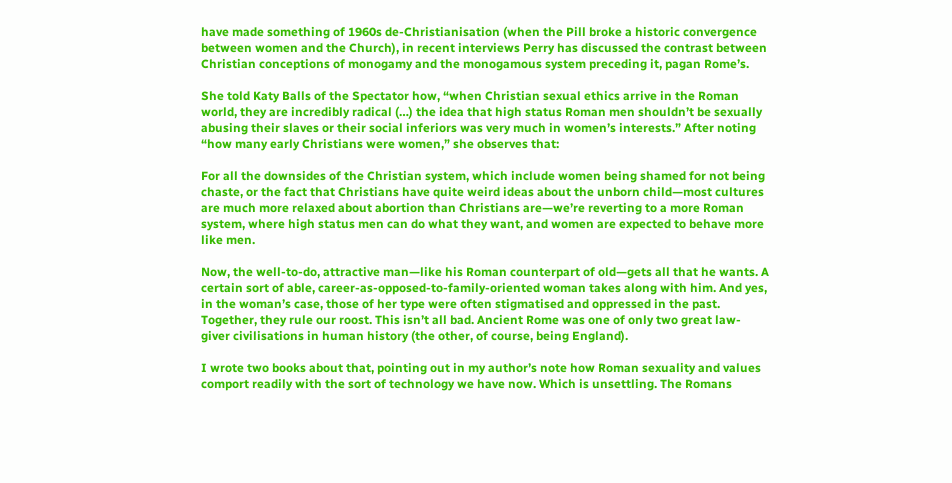have made something of 1960s de-Christianisation (when the Pill broke a historic convergence between women and the Church), in recent interviews Perry has discussed the contrast between Christian conceptions of monogamy and the monogamous system preceding it, pagan Rome’s.

She told Katy Balls of the Spectator how, “when Christian sexual ethics arrive in the Roman world, they are incredibly radical (…) the idea that high status Roman men shouldn’t be sexually abusing their slaves or their social inferiors was very much in women’s interests.” After noting “how many early Christians were women,” she observes that:

For all the downsides of the Christian system, which include women being shamed for not being chaste, or the fact that Christians have quite weird ideas about the unborn child—most cultures are much more relaxed about abortion than Christians are—we’re reverting to a more Roman system, where high status men can do what they want, and women are expected to behave more like men.

Now, the well-to-do, attractive man—like his Roman counterpart of old—gets all that he wants. A certain sort of able, career-as-opposed-to-family-oriented woman takes along with him. And yes, in the woman’s case, those of her type were often stigmatised and oppressed in the past. Together, they rule our roost. This isn’t all bad. Ancient Rome was one of only two great law-giver civilisations in human history (the other, of course, being England).

I wrote two books about that, pointing out in my author’s note how Roman sexuality and values comport readily with the sort of technology we have now. Which is unsettling. The Romans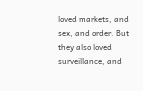loved markets, and sex, and order. But they also loved surveillance, and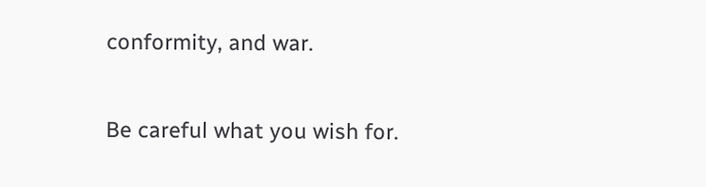conformity, and war.

Be careful what you wish for.